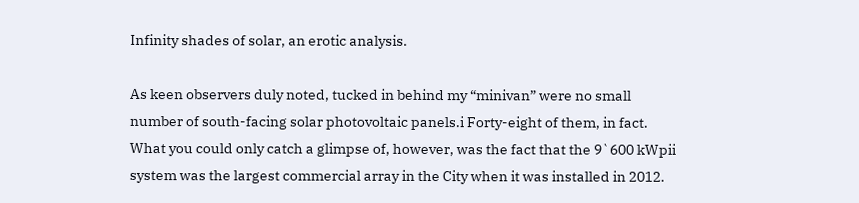Infinity shades of solar, an erotic analysis.

As keen observers duly noted, tucked in behind my “minivan” were no small number of south-facing solar photovoltaic panels.i Forty-eight of them, in fact. What you could only catch a glimpse of, however, was the fact that the 9`600 kWpii system was the largest commercial array in the City when it was installed in 2012.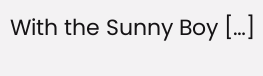With the Sunny Boy […]